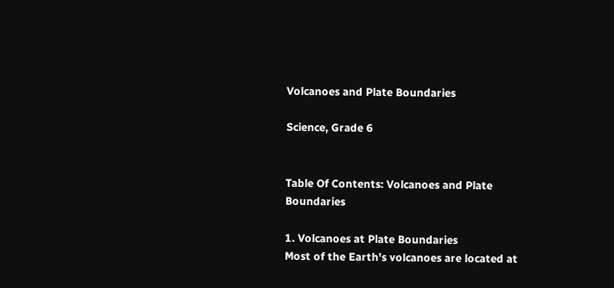Volcanoes and Plate Boundaries

Science, Grade 6


Table Of Contents: Volcanoes and Plate Boundaries

1. Volcanoes at Plate Boundaries
Most of the Earth's volcanoes are located at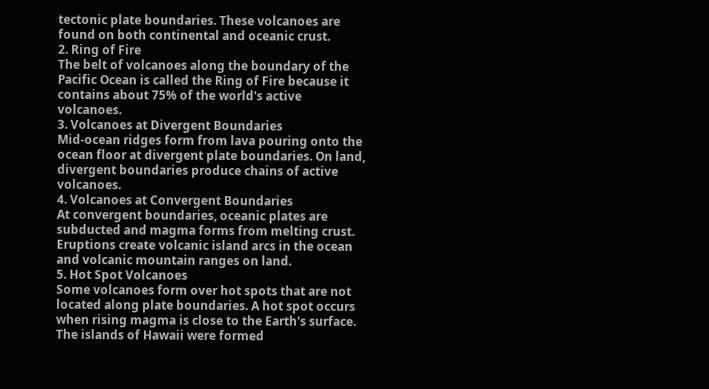tectonic plate boundaries. These volcanoes are found on both continental and oceanic crust.
2. Ring of Fire
The belt of volcanoes along the boundary of the Pacific Ocean is called the Ring of Fire because it contains about 75% of the world's active volcanoes.
3. Volcanoes at Divergent Boundaries
Mid-ocean ridges form from lava pouring onto the ocean floor at divergent plate boundaries. On land, divergent boundaries produce chains of active volcanoes.
4. Volcanoes at Convergent Boundaries
At convergent boundaries, oceanic plates are subducted and magma forms from melting crust. Eruptions create volcanic island arcs in the ocean and volcanic mountain ranges on land.
5. Hot Spot Volcanoes
Some volcanoes form over hot spots that are not located along plate boundaries. A hot spot occurs when rising magma is close to the Earth's surface. The islands of Hawaii were formed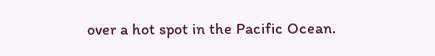over a hot spot in the Pacific Ocean.